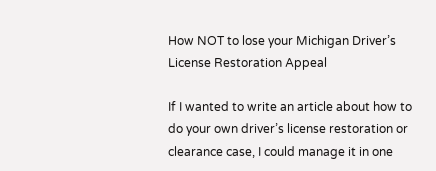How NOT to lose your Michigan Driver’s License Restoration Appeal

If I wanted to write an article about how to do your own driver’s license restoration or clearance case, I could manage it in one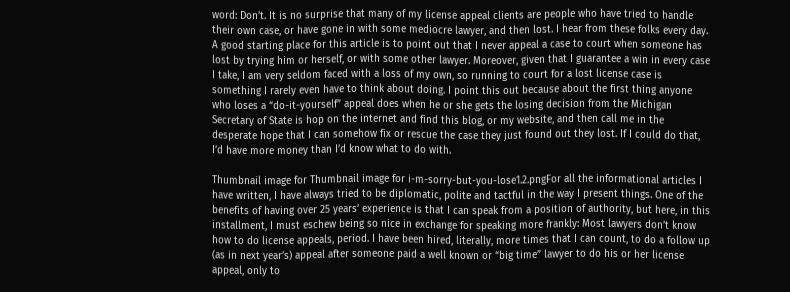word: Don’t. It is no surprise that many of my license appeal clients are people who have tried to handle their own case, or have gone in with some mediocre lawyer, and then lost. I hear from these folks every day. A good starting place for this article is to point out that I never appeal a case to court when someone has lost by trying him or herself, or with some other lawyer. Moreover, given that I guarantee a win in every case I take, I am very seldom faced with a loss of my own, so running to court for a lost license case is something I rarely even have to think about doing. I point this out because about the first thing anyone who loses a “do-it-yourself” appeal does when he or she gets the losing decision from the Michigan Secretary of State is hop on the internet and find this blog, or my website, and then call me in the desperate hope that I can somehow fix or rescue the case they just found out they lost. If I could do that, I’d have more money than I’d know what to do with.

Thumbnail image for Thumbnail image for i-m-sorry-but-you-lose1.2.pngFor all the informational articles I have written, I have always tried to be diplomatic, polite and tactful in the way I present things. One of the benefits of having over 25 years’ experience is that I can speak from a position of authority, but here, in this installment, I must eschew being so nice in exchange for speaking more frankly: Most lawyers don’t know how to do license appeals, period. I have been hired, literally, more times that I can count, to do a follow up (as in next year’s) appeal after someone paid a well known or “big time” lawyer to do his or her license appeal, only to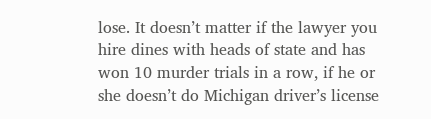lose. It doesn’t matter if the lawyer you hire dines with heads of state and has won 10 murder trials in a row, if he or she doesn’t do Michigan driver’s license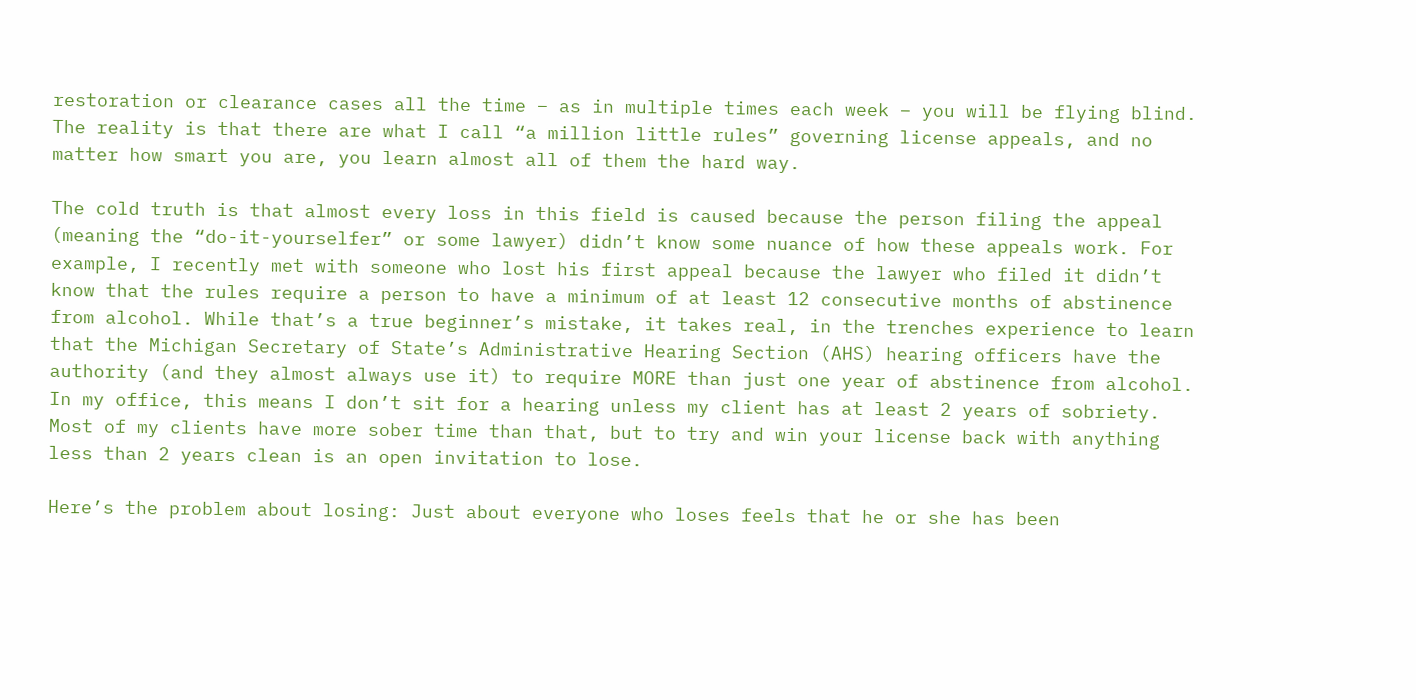restoration or clearance cases all the time – as in multiple times each week – you will be flying blind. The reality is that there are what I call “a million little rules” governing license appeals, and no matter how smart you are, you learn almost all of them the hard way.

The cold truth is that almost every loss in this field is caused because the person filing the appeal (meaning the “do-it-yourselfer” or some lawyer) didn’t know some nuance of how these appeals work. For example, I recently met with someone who lost his first appeal because the lawyer who filed it didn’t know that the rules require a person to have a minimum of at least 12 consecutive months of abstinence from alcohol. While that’s a true beginner’s mistake, it takes real, in the trenches experience to learn that the Michigan Secretary of State’s Administrative Hearing Section (AHS) hearing officers have the authority (and they almost always use it) to require MORE than just one year of abstinence from alcohol. In my office, this means I don’t sit for a hearing unless my client has at least 2 years of sobriety. Most of my clients have more sober time than that, but to try and win your license back with anything less than 2 years clean is an open invitation to lose.

Here’s the problem about losing: Just about everyone who loses feels that he or she has been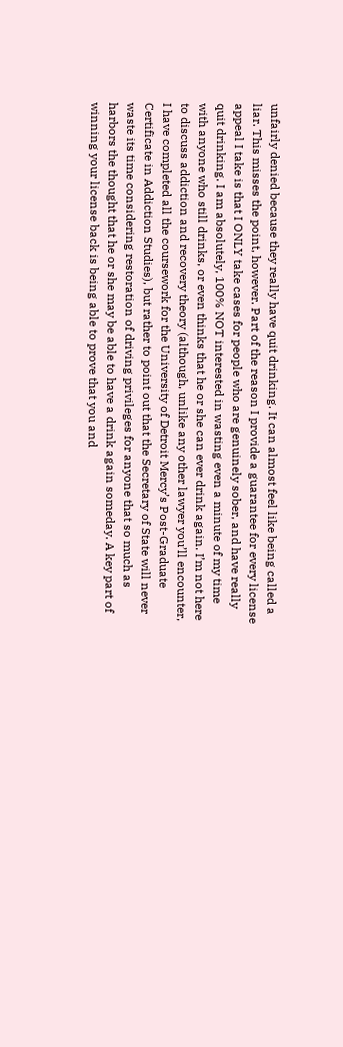unfairly denied because they really have quit drinking. It can almost feel like being called a liar. This misses the point, however. Part of the reason I provide a guarantee for every license appeal I take is that I ONLY take cases for people who are genuinely sober, and have really quit drinking. I am absolutely, 100% NOT interested in wasting even a minute of my time with anyone who still drinks, or even thinks that he or she can ever drink again. I’m not here to discuss addiction and recovery theory (although, unlike any other lawyer you’ll encounter, I have completed all the coursework for the University of Detroit Mercy’s Post-Graduate Certificate in Addiction Studies), but rather to point out that the Secretary of State will never waste its time considering restoration of driving privileges for anyone that so much as harbors the thought that he or she may be able to have a drink again someday. A key part of winning your license back is being able to prove that you and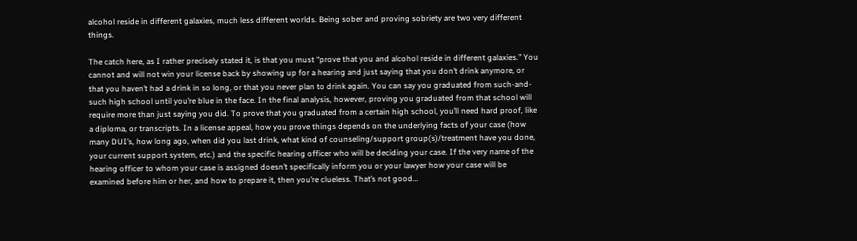alcohol reside in different galaxies, much less different worlds. Being sober and proving sobriety are two very different things.

The catch here, as I rather precisely stated it, is that you must “prove that you and alcohol reside in different galaxies.” You cannot and will not win your license back by showing up for a hearing and just saying that you don’t drink anymore, or that you haven’t had a drink in so long, or that you never plan to drink again. You can say you graduated from such-and-such high school until you’re blue in the face. In the final analysis, however, proving you graduated from that school will require more than just saying you did. To prove that you graduated from a certain high school, you’ll need hard proof, like a diploma, or transcripts. In a license appeal, how you prove things depends on the underlying facts of your case (how many DUI’s, how long ago, when did you last drink, what kind of counseling/support group(s)/treatment have you done, your current support system, etc.) and the specific hearing officer who will be deciding your case. If the very name of the hearing officer to whom your case is assigned doesn’t specifically inform you or your lawyer how your case will be examined before him or her, and how to prepare it, then you’re clueless. That’s not good…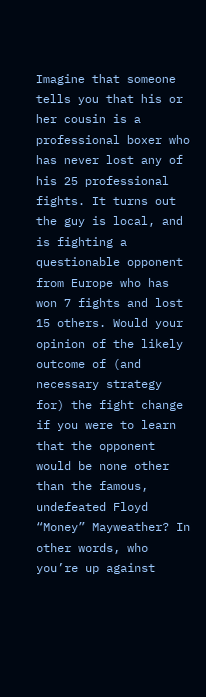Imagine that someone tells you that his or her cousin is a professional boxer who has never lost any of his 25 professional fights. It turns out the guy is local, and is fighting a questionable opponent from Europe who has won 7 fights and lost 15 others. Would your opinion of the likely outcome of (and necessary strategy for) the fight change if you were to learn that the opponent would be none other than the famous, undefeated Floyd “Money” Mayweather? In other words, who you’re up against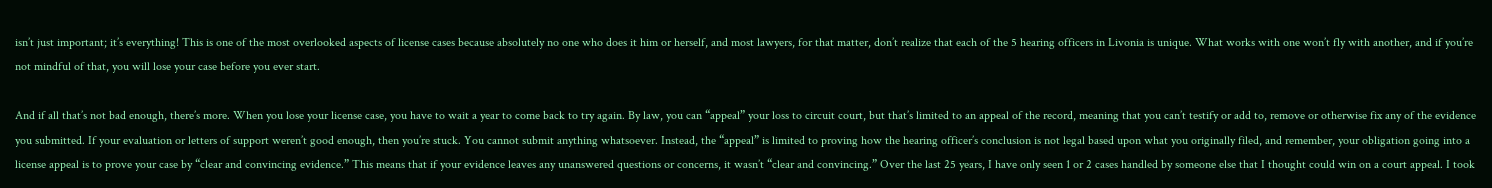isn’t just important; it’s everything! This is one of the most overlooked aspects of license cases because absolutely no one who does it him or herself, and most lawyers, for that matter, don’t realize that each of the 5 hearing officers in Livonia is unique. What works with one won’t fly with another, and if you’re not mindful of that, you will lose your case before you ever start.

And if all that’s not bad enough, there’s more. When you lose your license case, you have to wait a year to come back to try again. By law, you can “appeal” your loss to circuit court, but that’s limited to an appeal of the record, meaning that you can’t testify or add to, remove or otherwise fix any of the evidence you submitted. If your evaluation or letters of support weren’t good enough, then you’re stuck. You cannot submit anything whatsoever. Instead, the “appeal” is limited to proving how the hearing officer’s conclusion is not legal based upon what you originally filed, and remember, your obligation going into a license appeal is to prove your case by “clear and convincing evidence.” This means that if your evidence leaves any unanswered questions or concerns, it wasn’t “clear and convincing.” Over the last 25 years, I have only seen 1 or 2 cases handled by someone else that I thought could win on a court appeal. I took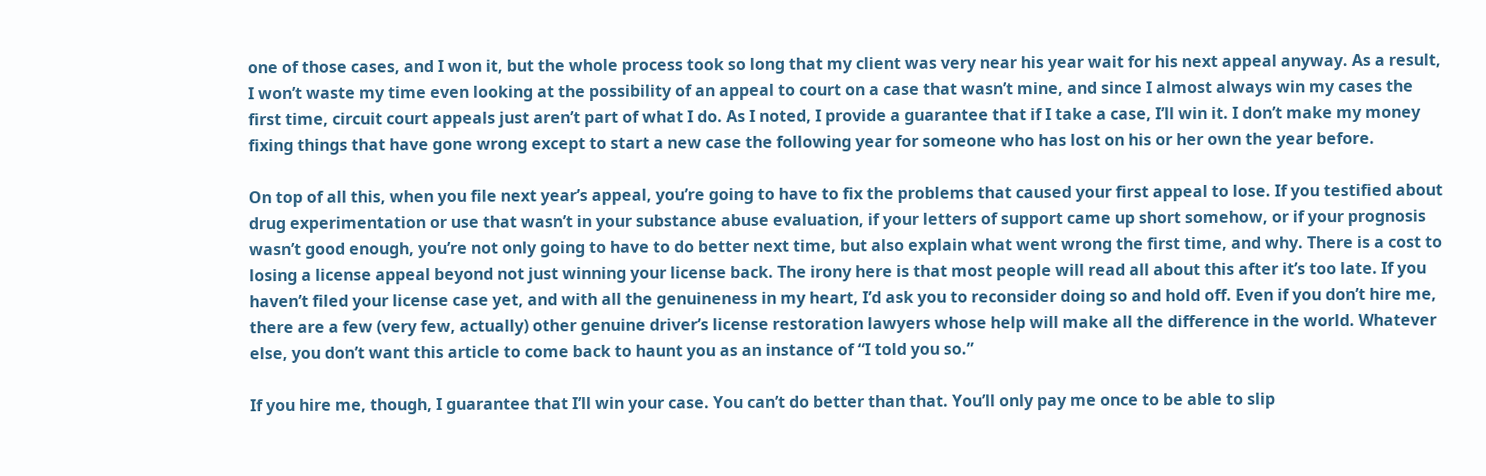one of those cases, and I won it, but the whole process took so long that my client was very near his year wait for his next appeal anyway. As a result, I won’t waste my time even looking at the possibility of an appeal to court on a case that wasn’t mine, and since I almost always win my cases the first time, circuit court appeals just aren’t part of what I do. As I noted, I provide a guarantee that if I take a case, I’ll win it. I don’t make my money fixing things that have gone wrong except to start a new case the following year for someone who has lost on his or her own the year before.

On top of all this, when you file next year’s appeal, you’re going to have to fix the problems that caused your first appeal to lose. If you testified about drug experimentation or use that wasn’t in your substance abuse evaluation, if your letters of support came up short somehow, or if your prognosis wasn’t good enough, you’re not only going to have to do better next time, but also explain what went wrong the first time, and why. There is a cost to losing a license appeal beyond not just winning your license back. The irony here is that most people will read all about this after it’s too late. If you haven’t filed your license case yet, and with all the genuineness in my heart, I’d ask you to reconsider doing so and hold off. Even if you don’t hire me, there are a few (very few, actually) other genuine driver’s license restoration lawyers whose help will make all the difference in the world. Whatever else, you don’t want this article to come back to haunt you as an instance of “I told you so.”

If you hire me, though, I guarantee that I’ll win your case. You can’t do better than that. You’ll only pay me once to be able to slip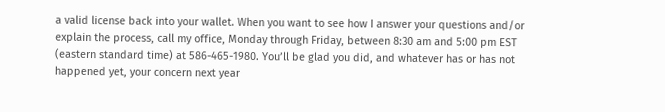a valid license back into your wallet. When you want to see how I answer your questions and/or explain the process, call my office, Monday through Friday, between 8:30 am and 5:00 pm EST (eastern standard time) at 586-465-1980. You’ll be glad you did, and whatever has or has not happened yet, your concern next year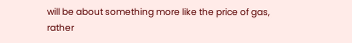will be about something more like the price of gas, rather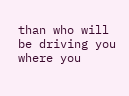than who will be driving you where you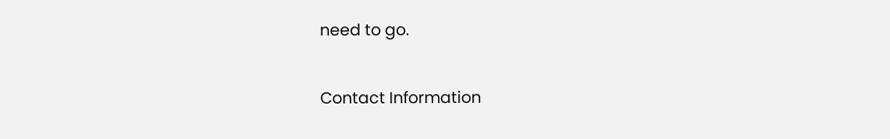need to go.

Contact Information